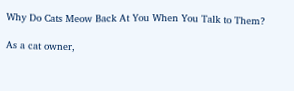Why Do Cats Meow Back At You When You Talk to Them?

As a cat owner,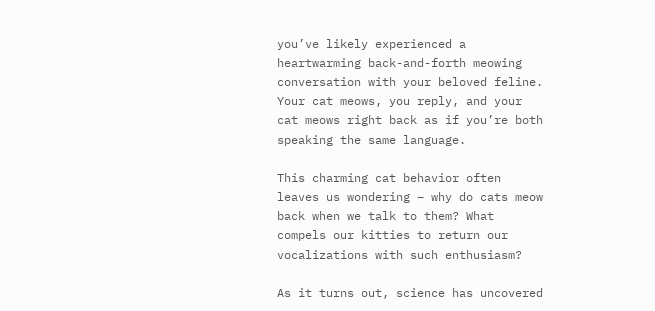you’ve likely experienced a heartwarming back-and-forth meowing conversation with your beloved feline. Your cat meows, you reply, and your cat meows right back as if you’re both speaking the same language.

This charming cat behavior often leaves us wondering – why do cats meow back when we talk to them? What compels our kitties to return our vocalizations with such enthusiasm?

As it turns out, science has uncovered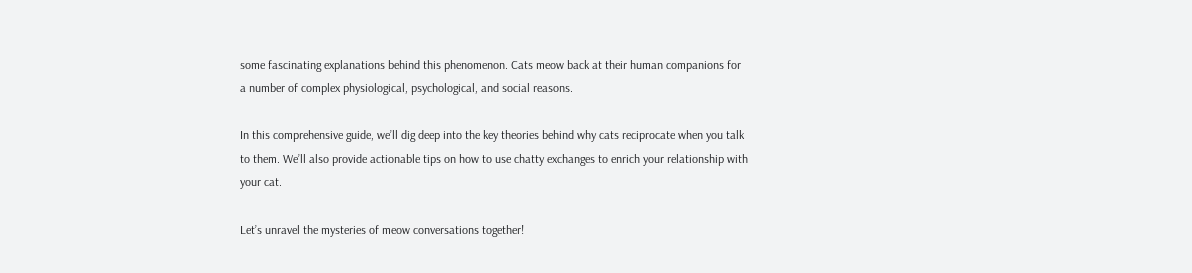some fascinating explanations behind this phenomenon. Cats meow back at their human companions for a number of complex physiological, psychological, and social reasons.

In this comprehensive guide, we’ll dig deep into the key theories behind why cats reciprocate when you talk to them. We’ll also provide actionable tips on how to use chatty exchanges to enrich your relationship with your cat.

Let’s unravel the mysteries of meow conversations together!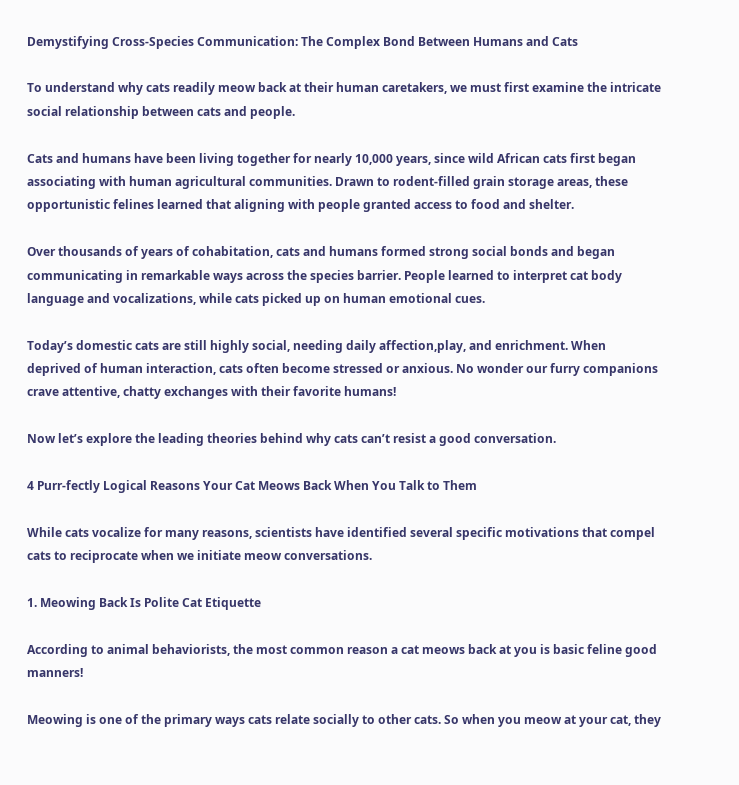Demystifying Cross-Species Communication: The Complex Bond Between Humans and Cats

To understand why cats readily meow back at their human caretakers, we must first examine the intricate social relationship between cats and people.

Cats and humans have been living together for nearly 10,000 years, since wild African cats first began associating with human agricultural communities. Drawn to rodent-filled grain storage areas, these opportunistic felines learned that aligning with people granted access to food and shelter.

Over thousands of years of cohabitation, cats and humans formed strong social bonds and began communicating in remarkable ways across the species barrier. People learned to interpret cat body language and vocalizations, while cats picked up on human emotional cues.

Today’s domestic cats are still highly social, needing daily affection,play, and enrichment. When deprived of human interaction, cats often become stressed or anxious. No wonder our furry companions crave attentive, chatty exchanges with their favorite humans!

Now let’s explore the leading theories behind why cats can’t resist a good conversation.

4 Purr-fectly Logical Reasons Your Cat Meows Back When You Talk to Them

While cats vocalize for many reasons, scientists have identified several specific motivations that compel cats to reciprocate when we initiate meow conversations.

1. Meowing Back Is Polite Cat Etiquette

According to animal behaviorists, the most common reason a cat meows back at you is basic feline good manners!

Meowing is one of the primary ways cats relate socially to other cats. So when you meow at your cat, they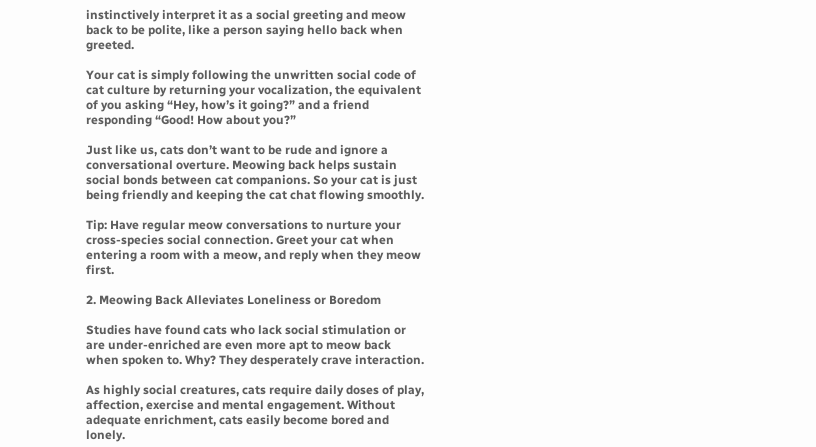instinctively interpret it as a social greeting and meow back to be polite, like a person saying hello back when greeted.

Your cat is simply following the unwritten social code of cat culture by returning your vocalization, the equivalent of you asking “Hey, how’s it going?” and a friend responding “Good! How about you?”

Just like us, cats don’t want to be rude and ignore a conversational overture. Meowing back helps sustain social bonds between cat companions. So your cat is just being friendly and keeping the cat chat flowing smoothly.

Tip: Have regular meow conversations to nurture your cross-species social connection. Greet your cat when entering a room with a meow, and reply when they meow first.

2. Meowing Back Alleviates Loneliness or Boredom

Studies have found cats who lack social stimulation or are under-enriched are even more apt to meow back when spoken to. Why? They desperately crave interaction.

As highly social creatures, cats require daily doses of play, affection, exercise and mental engagement. Without adequate enrichment, cats easily become bored and lonely.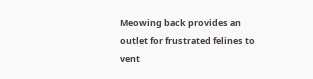Meowing back provides an outlet for frustrated felines to vent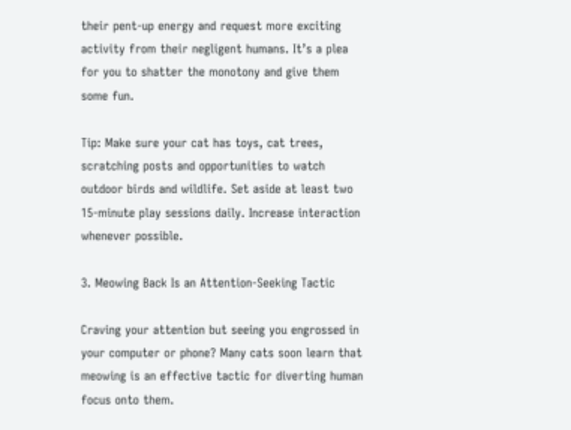their pent-up energy and request more exciting activity from their negligent humans. It’s a plea for you to shatter the monotony and give them some fun.

Tip: Make sure your cat has toys, cat trees, scratching posts and opportunities to watch outdoor birds and wildlife. Set aside at least two 15-minute play sessions daily. Increase interaction whenever possible.

3. Meowing Back Is an Attention-Seeking Tactic

Craving your attention but seeing you engrossed in your computer or phone? Many cats soon learn that meowing is an effective tactic for diverting human focus onto them.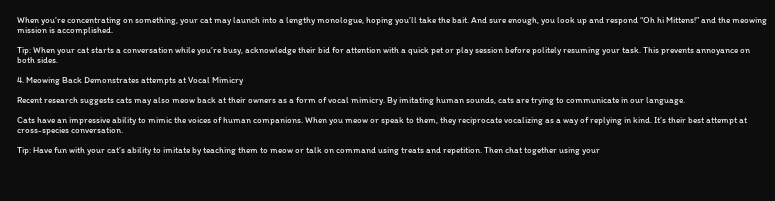When you’re concentrating on something, your cat may launch into a lengthy monologue, hoping you’ll take the bait. And sure enough, you look up and respond “Oh hi Mittens!” and the meowing mission is accomplished.

Tip: When your cat starts a conversation while you’re busy, acknowledge their bid for attention with a quick pet or play session before politely resuming your task. This prevents annoyance on both sides.

4. Meowing Back Demonstrates attempts at Vocal Mimicry

Recent research suggests cats may also meow back at their owners as a form of vocal mimicry. By imitating human sounds, cats are trying to communicate in our language.

Cats have an impressive ability to mimic the voices of human companions. When you meow or speak to them, they reciprocate vocalizing as a way of replying in kind. It’s their best attempt at cross-species conversation.

Tip: Have fun with your cat’s ability to imitate by teaching them to meow or talk on command using treats and repetition. Then chat together using your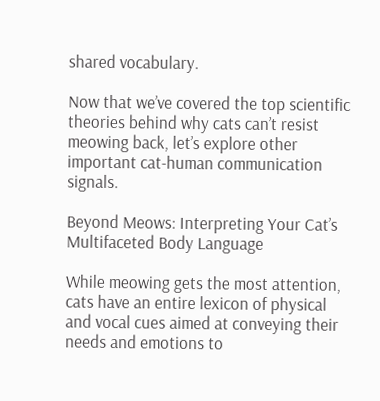shared vocabulary.

Now that we’ve covered the top scientific theories behind why cats can’t resist meowing back, let’s explore other important cat-human communication signals.

Beyond Meows: Interpreting Your Cat’s Multifaceted Body Language

While meowing gets the most attention, cats have an entire lexicon of physical and vocal cues aimed at conveying their needs and emotions to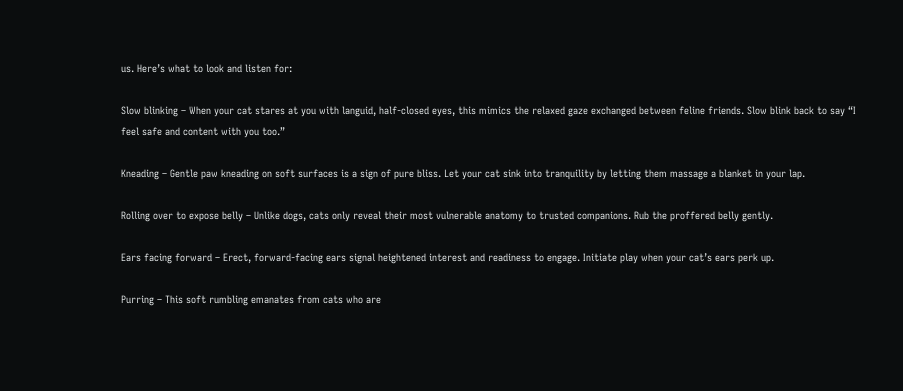us. Here’s what to look and listen for:

Slow blinking – When your cat stares at you with languid, half-closed eyes, this mimics the relaxed gaze exchanged between feline friends. Slow blink back to say “I feel safe and content with you too.”

Kneading – Gentle paw kneading on soft surfaces is a sign of pure bliss. Let your cat sink into tranquility by letting them massage a blanket in your lap.

Rolling over to expose belly – Unlike dogs, cats only reveal their most vulnerable anatomy to trusted companions. Rub the proffered belly gently.

Ears facing forward – Erect, forward-facing ears signal heightened interest and readiness to engage. Initiate play when your cat’s ears perk up.

Purring – This soft rumbling emanates from cats who are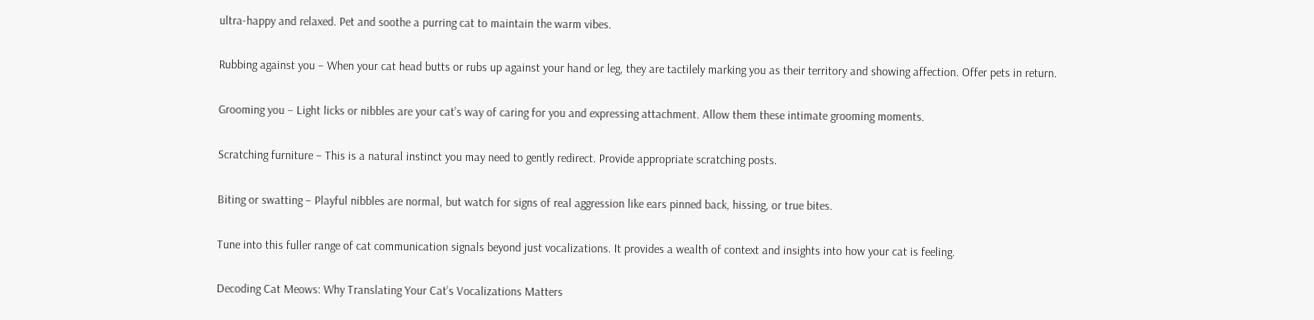ultra-happy and relaxed. Pet and soothe a purring cat to maintain the warm vibes.

Rubbing against you – When your cat head butts or rubs up against your hand or leg, they are tactilely marking you as their territory and showing affection. Offer pets in return.

Grooming you – Light licks or nibbles are your cat’s way of caring for you and expressing attachment. Allow them these intimate grooming moments.

Scratching furniture – This is a natural instinct you may need to gently redirect. Provide appropriate scratching posts.

Biting or swatting – Playful nibbles are normal, but watch for signs of real aggression like ears pinned back, hissing, or true bites.

Tune into this fuller range of cat communication signals beyond just vocalizations. It provides a wealth of context and insights into how your cat is feeling.

Decoding Cat Meows: Why Translating Your Cat’s Vocalizations Matters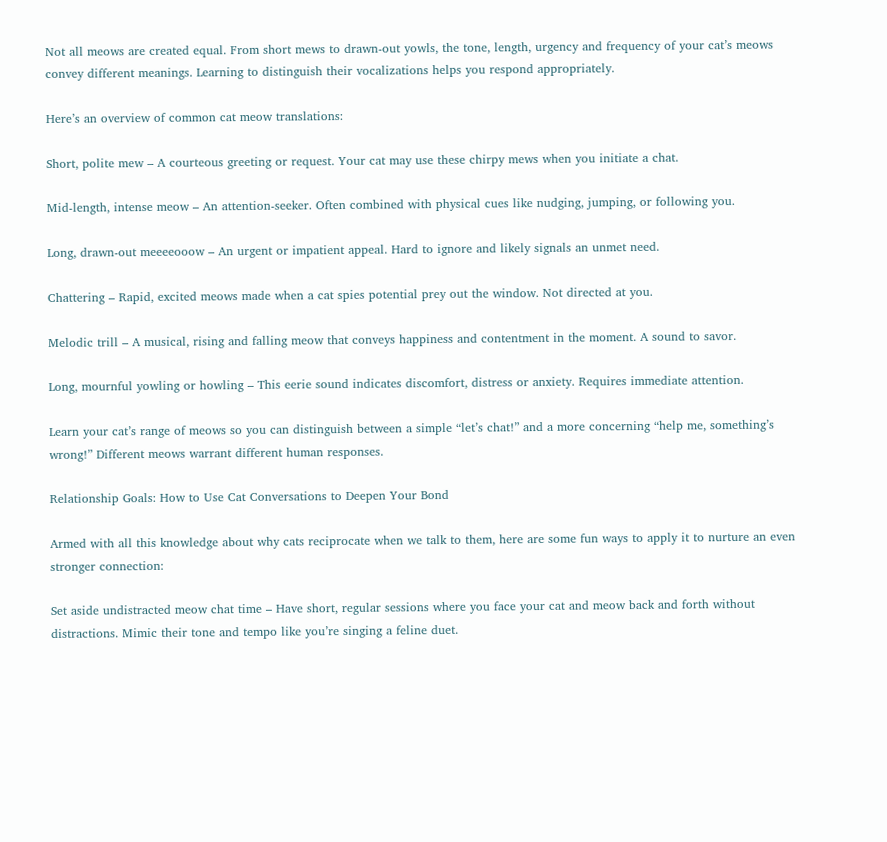Not all meows are created equal. From short mews to drawn-out yowls, the tone, length, urgency and frequency of your cat’s meows convey different meanings. Learning to distinguish their vocalizations helps you respond appropriately.

Here’s an overview of common cat meow translations:

Short, polite mew – A courteous greeting or request. Your cat may use these chirpy mews when you initiate a chat.

Mid-length, intense meow – An attention-seeker. Often combined with physical cues like nudging, jumping, or following you.

Long, drawn-out meeeeooow – An urgent or impatient appeal. Hard to ignore and likely signals an unmet need.

Chattering – Rapid, excited meows made when a cat spies potential prey out the window. Not directed at you.

Melodic trill – A musical, rising and falling meow that conveys happiness and contentment in the moment. A sound to savor.

Long, mournful yowling or howling – This eerie sound indicates discomfort, distress or anxiety. Requires immediate attention.

Learn your cat’s range of meows so you can distinguish between a simple “let’s chat!” and a more concerning “help me, something’s wrong!” Different meows warrant different human responses.

Relationship Goals: How to Use Cat Conversations to Deepen Your Bond

Armed with all this knowledge about why cats reciprocate when we talk to them, here are some fun ways to apply it to nurture an even stronger connection:

Set aside undistracted meow chat time – Have short, regular sessions where you face your cat and meow back and forth without distractions. Mimic their tone and tempo like you’re singing a feline duet.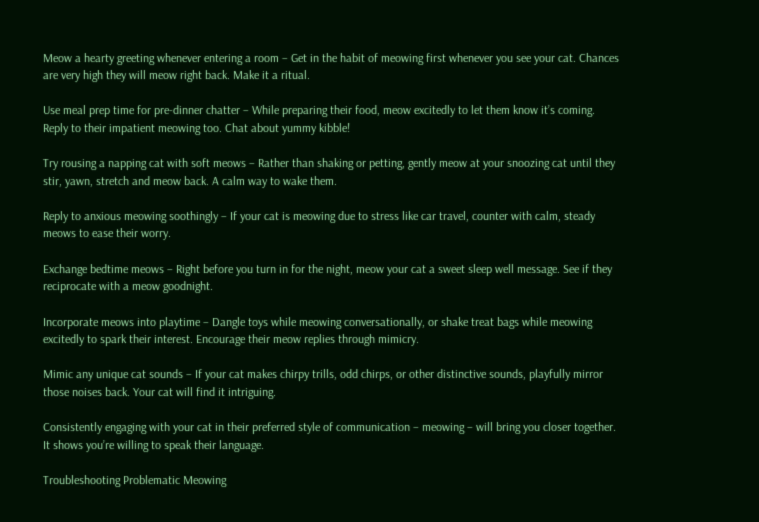Meow a hearty greeting whenever entering a room – Get in the habit of meowing first whenever you see your cat. Chances are very high they will meow right back. Make it a ritual.

Use meal prep time for pre-dinner chatter – While preparing their food, meow excitedly to let them know it’s coming. Reply to their impatient meowing too. Chat about yummy kibble!

Try rousing a napping cat with soft meows – Rather than shaking or petting, gently meow at your snoozing cat until they stir, yawn, stretch and meow back. A calm way to wake them.

Reply to anxious meowing soothingly – If your cat is meowing due to stress like car travel, counter with calm, steady meows to ease their worry.

Exchange bedtime meows – Right before you turn in for the night, meow your cat a sweet sleep well message. See if they reciprocate with a meow goodnight.

Incorporate meows into playtime – Dangle toys while meowing conversationally, or shake treat bags while meowing excitedly to spark their interest. Encourage their meow replies through mimicry.

Mimic any unique cat sounds – If your cat makes chirpy trills, odd chirps, or other distinctive sounds, playfully mirror those noises back. Your cat will find it intriguing.

Consistently engaging with your cat in their preferred style of communication – meowing – will bring you closer together. It shows you’re willing to speak their language.

Troubleshooting Problematic Meowing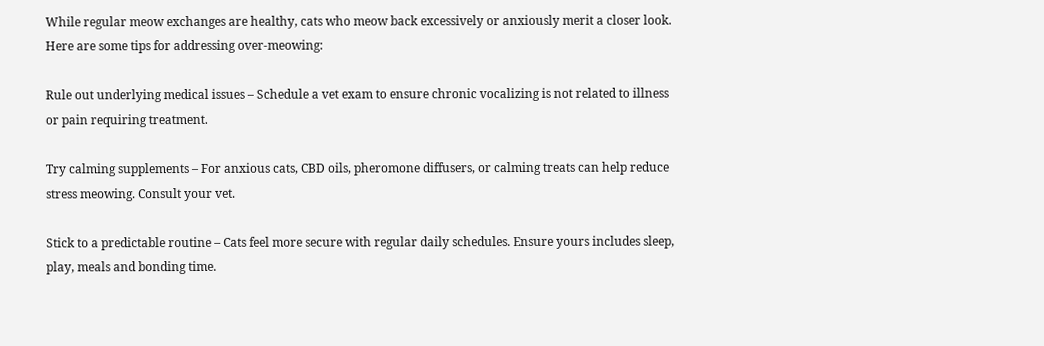While regular meow exchanges are healthy, cats who meow back excessively or anxiously merit a closer look. Here are some tips for addressing over-meowing:

Rule out underlying medical issues – Schedule a vet exam to ensure chronic vocalizing is not related to illness or pain requiring treatment.

Try calming supplements – For anxious cats, CBD oils, pheromone diffusers, or calming treats can help reduce stress meowing. Consult your vet.

Stick to a predictable routine – Cats feel more secure with regular daily schedules. Ensure yours includes sleep, play, meals and bonding time.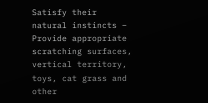Satisfy their natural instincts – Provide appropriate scratching surfaces, vertical territory, toys, cat grass and other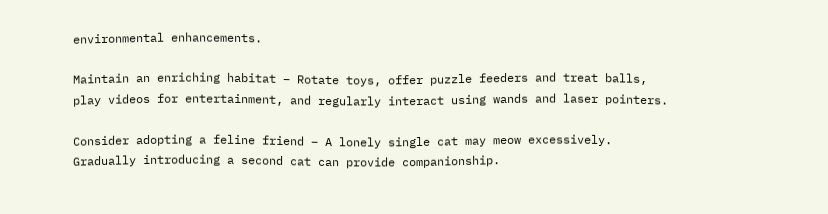environmental enhancements.

Maintain an enriching habitat – Rotate toys, offer puzzle feeders and treat balls, play videos for entertainment, and regularly interact using wands and laser pointers.

Consider adopting a feline friend – A lonely single cat may meow excessively. Gradually introducing a second cat can provide companionship.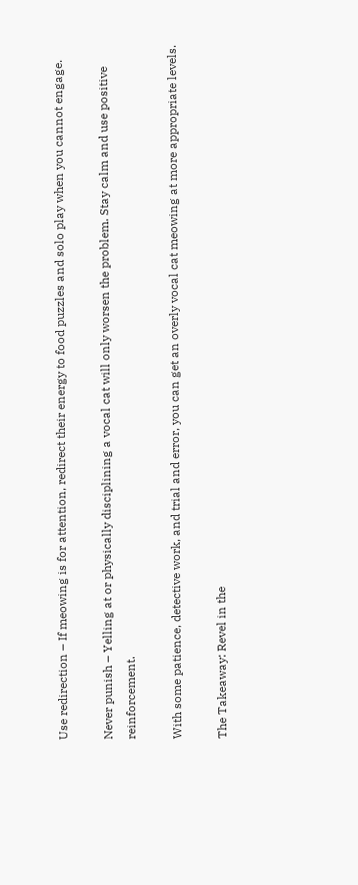Use redirection – If meowing is for attention, redirect their energy to food puzzles and solo play when you cannot engage.

Never punish – Yelling at or physically disciplining a vocal cat will only worsen the problem. Stay calm and use positive reinforcement.

With some patience, detective work, and trial and error, you can get an overly vocal cat meowing at more appropriate levels.

The Takeaway: Revel in the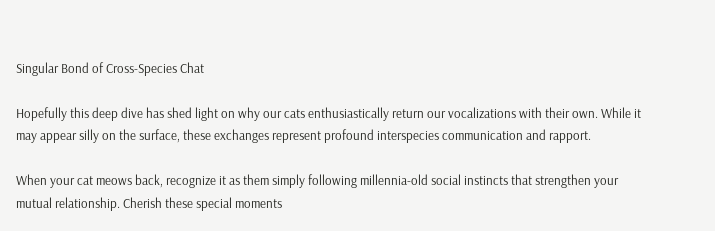Singular Bond of Cross-Species Chat

Hopefully this deep dive has shed light on why our cats enthusiastically return our vocalizations with their own. While it may appear silly on the surface, these exchanges represent profound interspecies communication and rapport.

When your cat meows back, recognize it as them simply following millennia-old social instincts that strengthen your mutual relationship. Cherish these special moments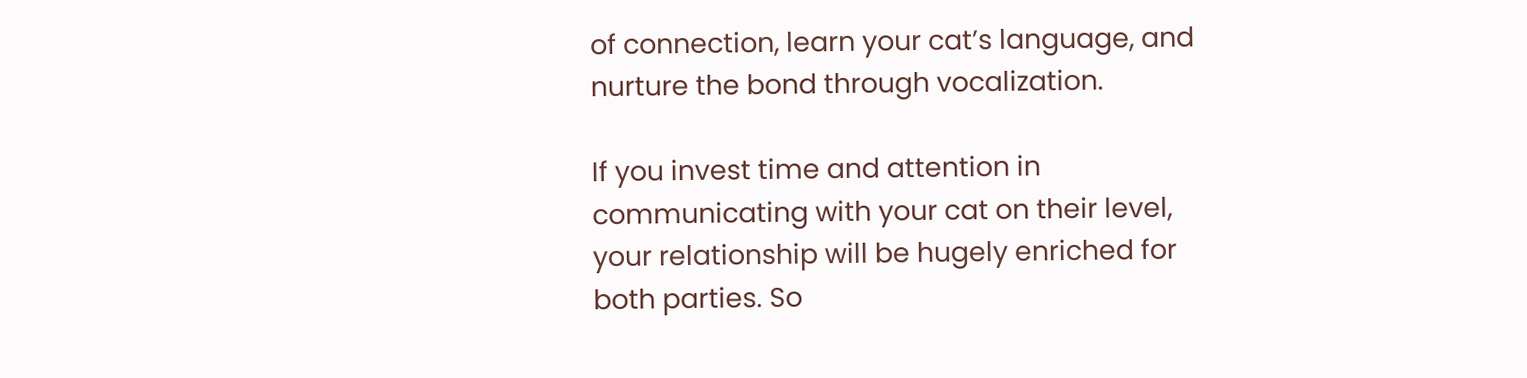of connection, learn your cat’s language, and nurture the bond through vocalization.

If you invest time and attention in communicating with your cat on their level, your relationship will be hugely enriched for both parties. So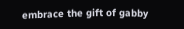embrace the gift of gabby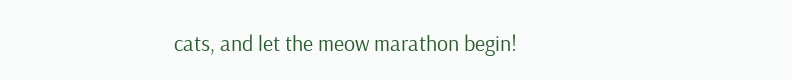cats, and let the meow marathon begin!